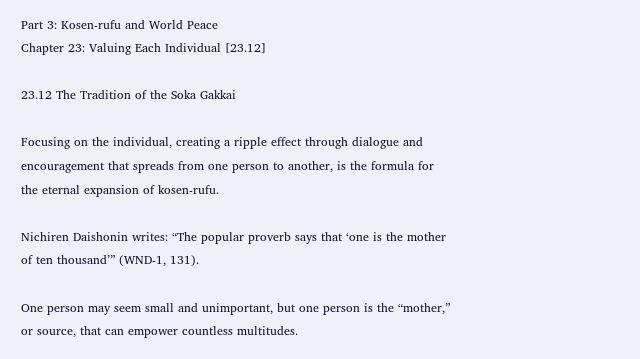Part 3: Kosen-rufu and World Peace
Chapter 23: Valuing Each Individual [23.12]

23.12 The Tradition of the Soka Gakkai

Focusing on the individual, creating a ripple effect through dialogue and encouragement that spreads from one person to another, is the formula for the eternal expansion of kosen-rufu.

Nichiren Daishonin writes: “The popular proverb says that ‘one is the mother of ten thousand’” (WND-1, 131).

One person may seem small and unimportant, but one person is the “mother,” or source, that can empower countless multitudes.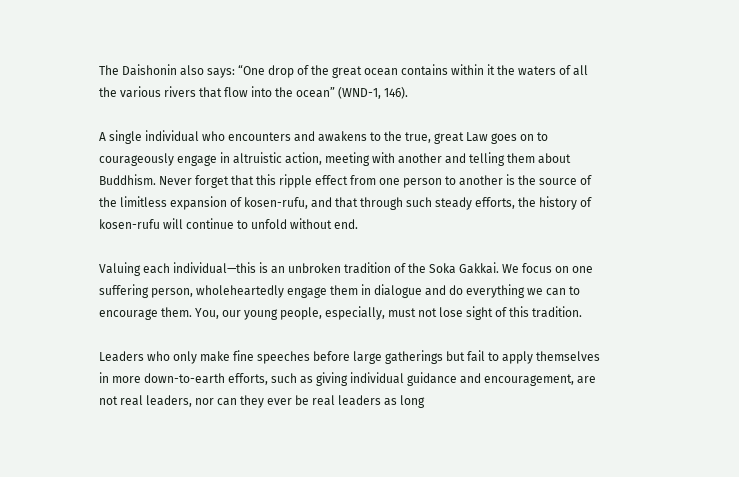The Daishonin also says: “One drop of the great ocean contains within it the waters of all the various rivers that flow into the ocean” (WND-1, 146).

A single individual who encounters and awakens to the true, great Law goes on to courageously engage in altruistic action, meeting with another and telling them about Buddhism. Never forget that this ripple effect from one person to another is the source of the limitless expansion of kosen-rufu, and that through such steady efforts, the history of kosen-rufu will continue to unfold without end.

Valuing each individual—this is an unbroken tradition of the Soka Gakkai. We focus on one suffering person, wholeheartedly engage them in dialogue and do everything we can to encourage them. You, our young people, especially, must not lose sight of this tradition.

Leaders who only make fine speeches before large gatherings but fail to apply themselves in more down-to-earth efforts, such as giving individual guidance and encouragement, are not real leaders, nor can they ever be real leaders as long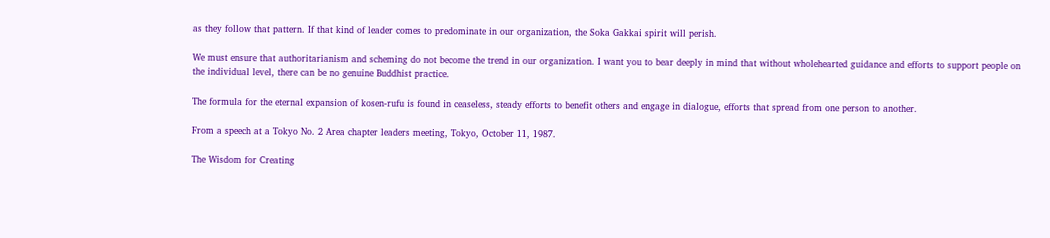as they follow that pattern. If that kind of leader comes to predominate in our organization, the Soka Gakkai spirit will perish.

We must ensure that authoritarianism and scheming do not become the trend in our organization. I want you to bear deeply in mind that without wholehearted guidance and efforts to support people on the individual level, there can be no genuine Buddhist practice.

The formula for the eternal expansion of kosen-rufu is found in ceaseless, steady efforts to benefit others and engage in dialogue, efforts that spread from one person to another.

From a speech at a Tokyo No. 2 Area chapter leaders meeting, Tokyo, October 11, 1987.

The Wisdom for Creating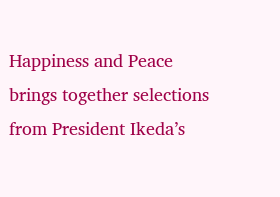Happiness and Peace brings together selections from President Ikeda’s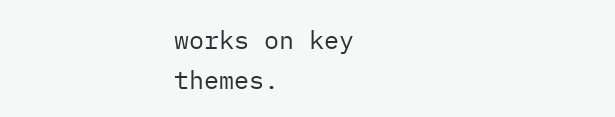works on key themes.